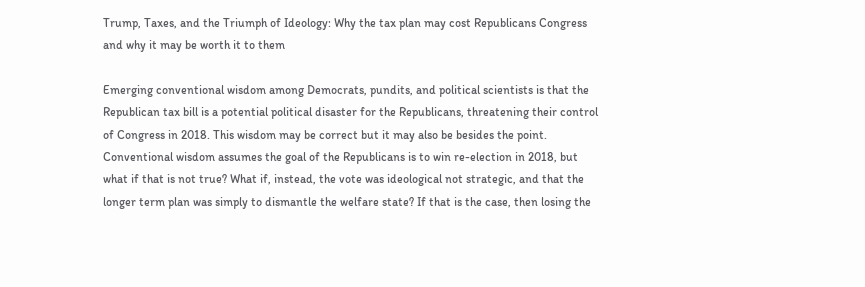Trump, Taxes, and the Triumph of Ideology: Why the tax plan may cost Republicans Congress and why it may be worth it to them

Emerging conventional wisdom among Democrats, pundits, and political scientists is that the Republican tax bill is a potential political disaster for the Republicans, threatening their control of Congress in 2018. This wisdom may be correct but it may also be besides the point. Conventional wisdom assumes the goal of the Republicans is to win re-election in 2018, but what if that is not true? What if, instead, the vote was ideological not strategic, and that the longer term plan was simply to dismantle the welfare state? If that is the case, then losing the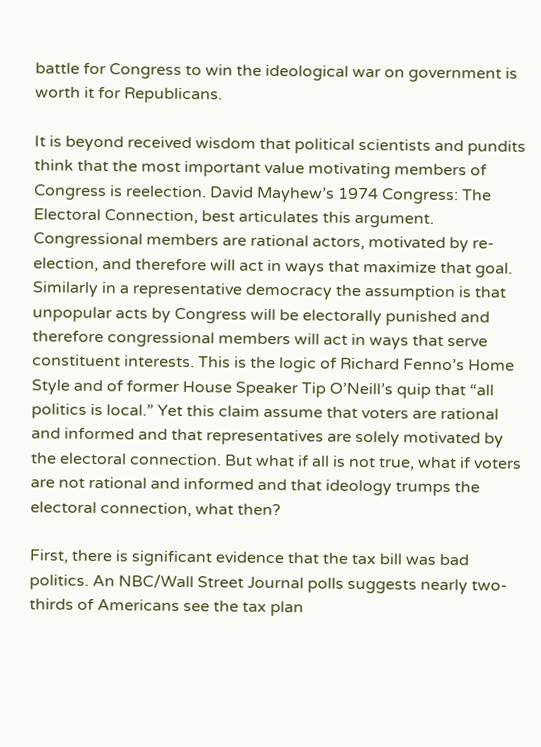battle for Congress to win the ideological war on government is worth it for Republicans.

It is beyond received wisdom that political scientists and pundits think that the most important value motivating members of Congress is reelection. David Mayhew’s 1974 Congress: The Electoral Connection, best articulates this argument. Congressional members are rational actors, motivated by re-election, and therefore will act in ways that maximize that goal. Similarly in a representative democracy the assumption is that unpopular acts by Congress will be electorally punished and therefore congressional members will act in ways that serve constituent interests. This is the logic of Richard Fenno’s Home Style and of former House Speaker Tip O’Neill’s quip that “all politics is local.” Yet this claim assume that voters are rational and informed and that representatives are solely motivated by the electoral connection. But what if all is not true, what if voters are not rational and informed and that ideology trumps the electoral connection, what then?

First, there is significant evidence that the tax bill was bad politics. An NBC/Wall Street Journal polls suggests nearly two-thirds of Americans see the tax plan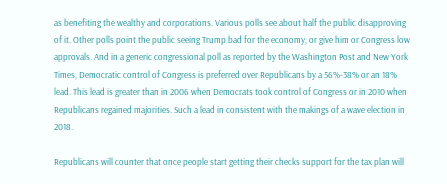as benefiting the wealthy and corporations. Various polls see about half the public disapproving of it. Other polls point the public seeing Trump bad for the economy, or give him or Congress low approvals. And in a generic congressional poll as reported by the Washington Post and New York Times, Democratic control of Congress is preferred over Republicans by a 56%-38% or an 18% lead. This lead is greater than in 2006 when Democrats took control of Congress or in 2010 when Republicans regained majorities. Such a lead in consistent with the makings of a wave election in 2018.

Republicans will counter that once people start getting their checks support for the tax plan will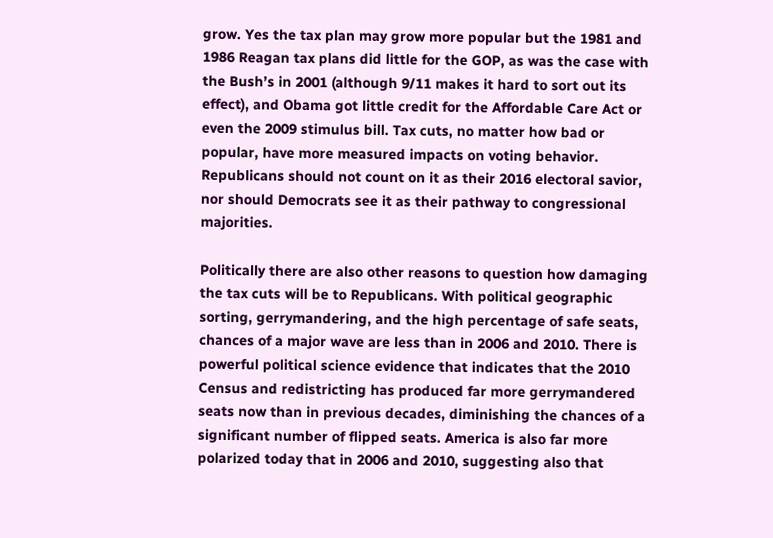grow. Yes the tax plan may grow more popular but the 1981 and 1986 Reagan tax plans did little for the GOP, as was the case with the Bush’s in 2001 (although 9/11 makes it hard to sort out its effect), and Obama got little credit for the Affordable Care Act or even the 2009 stimulus bill. Tax cuts, no matter how bad or popular, have more measured impacts on voting behavior. Republicans should not count on it as their 2016 electoral savior, nor should Democrats see it as their pathway to congressional majorities.

Politically there are also other reasons to question how damaging the tax cuts will be to Republicans. With political geographic sorting, gerrymandering, and the high percentage of safe seats, chances of a major wave are less than in 2006 and 2010. There is powerful political science evidence that indicates that the 2010 Census and redistricting has produced far more gerrymandered seats now than in previous decades, diminishing the chances of a significant number of flipped seats. America is also far more polarized today that in 2006 and 2010, suggesting also that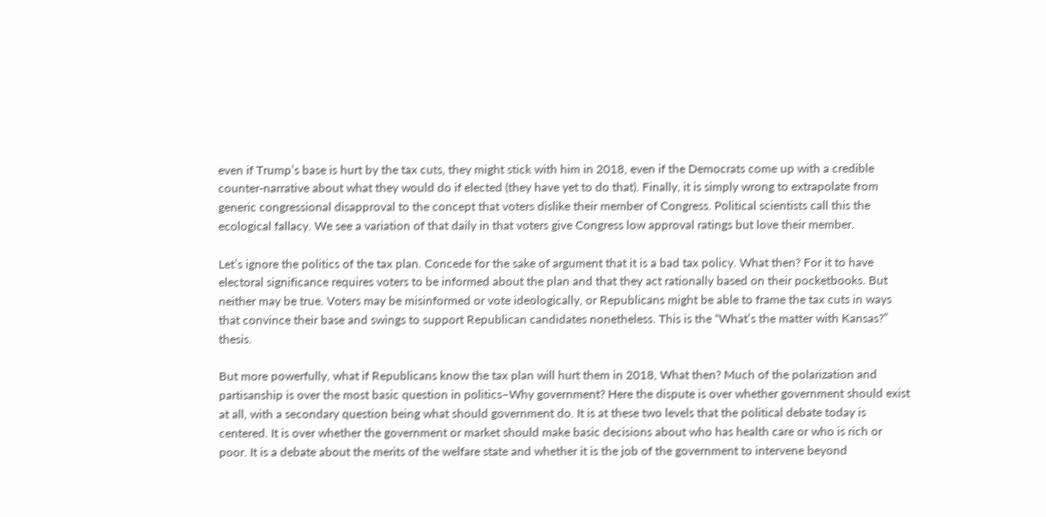even if Trump’s base is hurt by the tax cuts, they might stick with him in 2018, even if the Democrats come up with a credible counter-narrative about what they would do if elected (they have yet to do that). Finally, it is simply wrong to extrapolate from generic congressional disapproval to the concept that voters dislike their member of Congress. Political scientists call this the ecological fallacy. We see a variation of that daily in that voters give Congress low approval ratings but love their member.

Let’s ignore the politics of the tax plan. Concede for the sake of argument that it is a bad tax policy. What then? For it to have electoral significance requires voters to be informed about the plan and that they act rationally based on their pocketbooks. But neither may be true. Voters may be misinformed or vote ideologically, or Republicans might be able to frame the tax cuts in ways that convince their base and swings to support Republican candidates nonetheless. This is the “What’s the matter with Kansas?” thesis.

But more powerfully, what if Republicans know the tax plan will hurt them in 2018, What then? Much of the polarization and partisanship is over the most basic question in politics–Why government? Here the dispute is over whether government should exist at all, with a secondary question being what should government do. It is at these two levels that the political debate today is centered. It is over whether the government or market should make basic decisions about who has health care or who is rich or poor. It is a debate about the merits of the welfare state and whether it is the job of the government to intervene beyond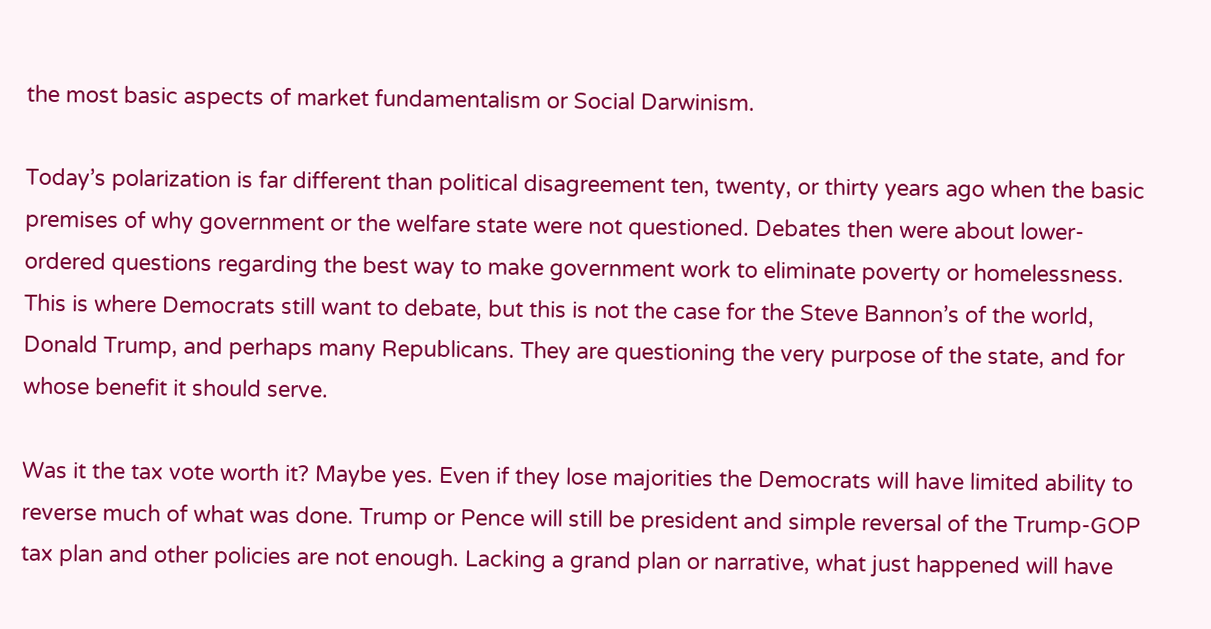the most basic aspects of market fundamentalism or Social Darwinism.

Today’s polarization is far different than political disagreement ten, twenty, or thirty years ago when the basic premises of why government or the welfare state were not questioned. Debates then were about lower-ordered questions regarding the best way to make government work to eliminate poverty or homelessness. This is where Democrats still want to debate, but this is not the case for the Steve Bannon’s of the world, Donald Trump, and perhaps many Republicans. They are questioning the very purpose of the state, and for whose benefit it should serve.

Was it the tax vote worth it? Maybe yes. Even if they lose majorities the Democrats will have limited ability to reverse much of what was done. Trump or Pence will still be president and simple reversal of the Trump-GOP tax plan and other policies are not enough. Lacking a grand plan or narrative, what just happened will have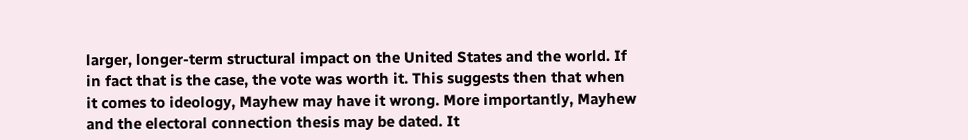larger, longer-term structural impact on the United States and the world. If in fact that is the case, the vote was worth it. This suggests then that when it comes to ideology, Mayhew may have it wrong. More importantly, Mayhew and the electoral connection thesis may be dated. It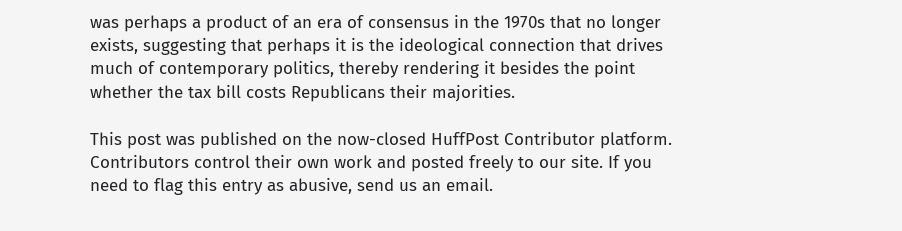was perhaps a product of an era of consensus in the 1970s that no longer exists, suggesting that perhaps it is the ideological connection that drives much of contemporary politics, thereby rendering it besides the point whether the tax bill costs Republicans their majorities.

This post was published on the now-closed HuffPost Contributor platform. Contributors control their own work and posted freely to our site. If you need to flag this entry as abusive, send us an email.